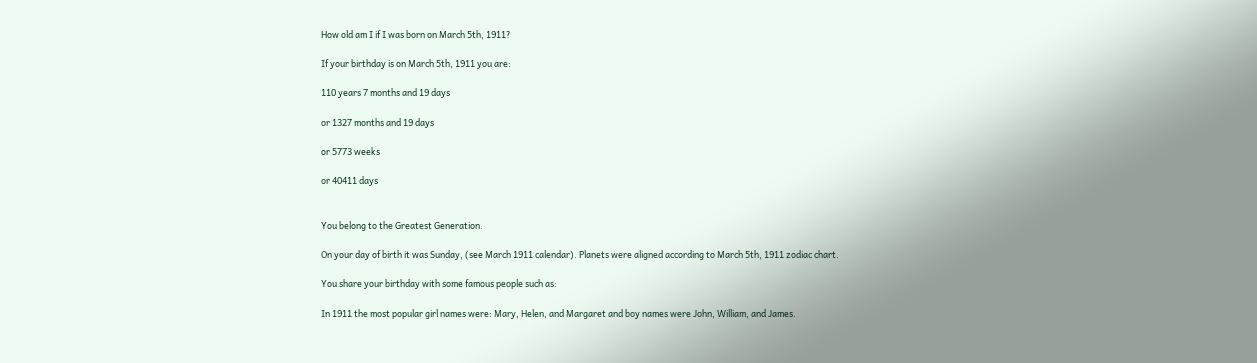How old am I if I was born on March 5th, 1911?

If your birthday is on March 5th, 1911 you are:

110 years 7 months and 19 days

or 1327 months and 19 days

or 5773 weeks

or 40411 days


You belong to the Greatest Generation.

On your day of birth it was Sunday, (see March 1911 calendar). Planets were aligned according to March 5th, 1911 zodiac chart.

You share your birthday with some famous people such as:

In 1911 the most popular girl names were: Mary, Helen, and Margaret and boy names were John, William, and James.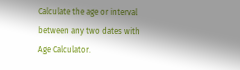Calculate the age or interval between any two dates with Age Calculator.